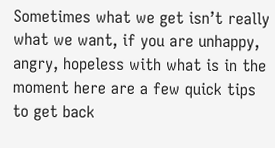Sometimes what we get isn’t really what we want, if you are unhappy, angry, hopeless with what is in the moment here are a few quick tips to get back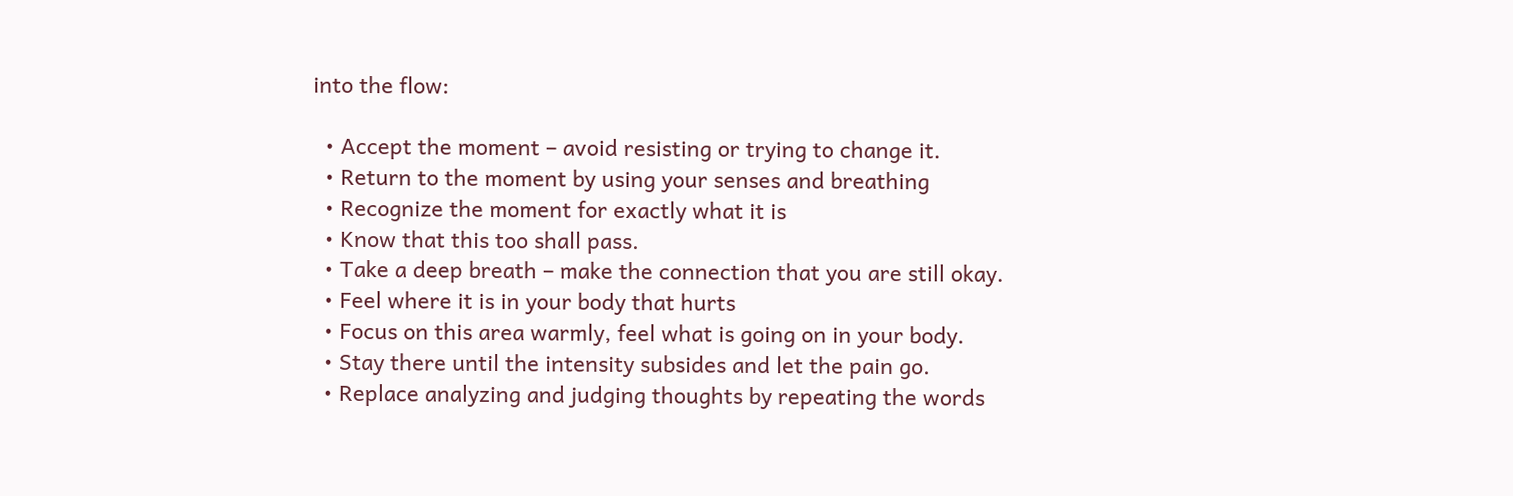into the flow:

  • Accept the moment – avoid resisting or trying to change it.
  • Return to the moment by using your senses and breathing
  • Recognize the moment for exactly what it is
  • Know that this too shall pass.
  • Take a deep breath – make the connection that you are still okay.
  • Feel where it is in your body that hurts
  • Focus on this area warmly, feel what is going on in your body.
  • Stay there until the intensity subsides and let the pain go.
  • Replace analyzing and judging thoughts by repeating the words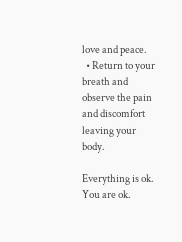love and peace.
  • Return to your breath and observe the pain and discomfort leaving your body.

Everything is ok. You are ok.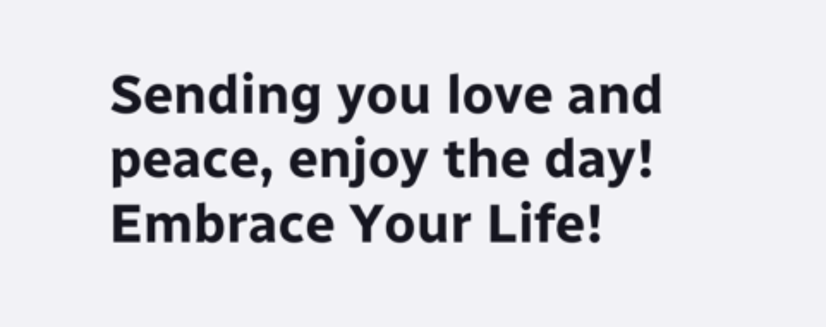Sending you love and peace, enjoy the day! Embrace Your Life!